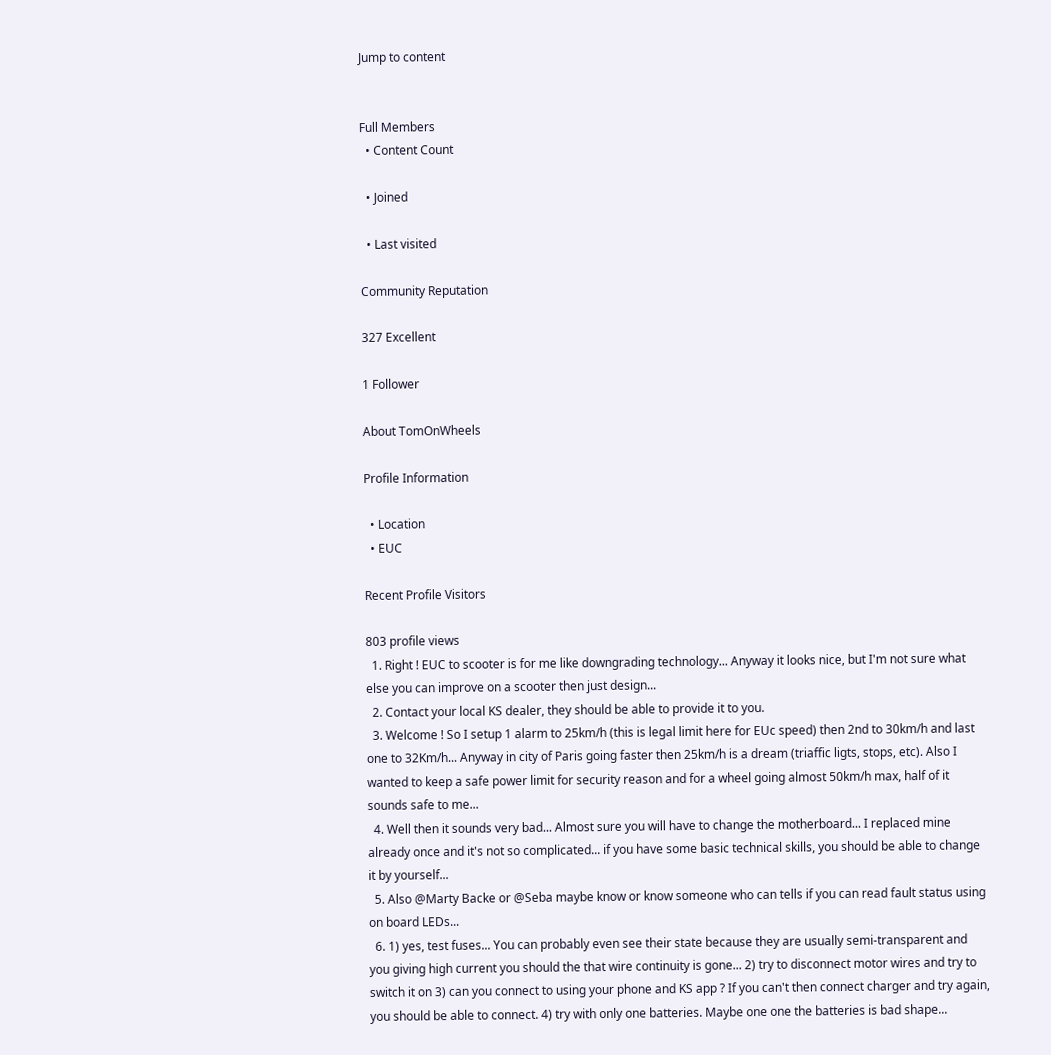Jump to content


Full Members
  • Content Count

  • Joined

  • Last visited

Community Reputation

327 Excellent

1 Follower

About TomOnWheels

Profile Information

  • Location
  • EUC

Recent Profile Visitors

803 profile views
  1. Right ! EUC to scooter is for me like downgrading technology... Anyway it looks nice, but I'm not sure what else you can improve on a scooter then just design...
  2. Contact your local KS dealer, they should be able to provide it to you.
  3. Welcome ! So I setup 1 alarm to 25km/h (this is legal limit here for EUc speed) then 2nd to 30km/h and last one to 32Km/h... Anyway in city of Paris going faster then 25km/h is a dream (triaffic ligts, stops, etc). Also I wanted to keep a safe power limit for security reason and for a wheel going almost 50km/h max, half of it sounds safe to me...
  4. Well then it sounds very bad... Almost sure you will have to change the motherboard... I replaced mine already once and it's not so complicated... if you have some basic technical skills, you should be able to change it by yourself...
  5. Also @Marty Backe or @Seba maybe know or know someone who can tells if you can read fault status using on board LEDs...
  6. 1) yes, test fuses... You can probably even see their state because they are usually semi-transparent and you giving high current you should the that wire continuity is gone... 2) try to disconnect motor wires and try to switch it on 3) can you connect to using your phone and KS app ? If you can't then connect charger and try again, you should be able to connect. 4) try with only one batteries. Maybe one one the batteries is bad shape...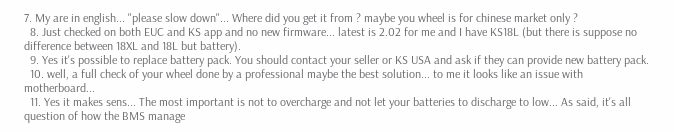7. My are in english... "please slow down"... Where did you get it from ? maybe you wheel is for chinese market only ?
  8. Just checked on both EUC and KS app and no new firmware... latest is 2.02 for me and I have KS18L (but there is suppose no difference between 18XL and 18L but battery).
  9. Yes it's possible to replace battery pack. You should contact your seller or KS USA and ask if they can provide new battery pack.
  10. well, a full check of your wheel done by a professional maybe the best solution... to me it looks like an issue with motherboard...
  11. Yes it makes sens... The most important is not to overcharge and not let your batteries to discharge to low... As said, it's all question of how the BMS manage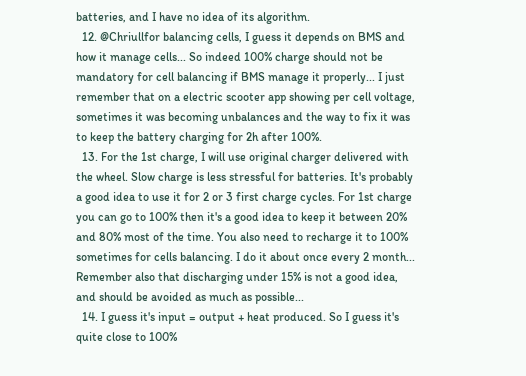batteries, and I have no idea of its algorithm.
  12. @Chriullfor balancing cells, I guess it depends on BMS and how it manage cells... So indeed 100% charge should not be mandatory for cell balancing if BMS manage it properly... I just remember that on a electric scooter app showing per cell voltage, sometimes it was becoming unbalances and the way to fix it was to keep the battery charging for 2h after 100%.
  13. For the 1st charge, I will use original charger delivered with the wheel. Slow charge is less stressful for batteries. It's probably a good idea to use it for 2 or 3 first charge cycles. For 1st charge you can go to 100% then it's a good idea to keep it between 20% and 80% most of the time. You also need to recharge it to 100% sometimes for cells balancing. I do it about once every 2 month... Remember also that discharging under 15% is not a good idea, and should be avoided as much as possible...
  14. I guess it's input = output + heat produced. So I guess it's quite close to 100%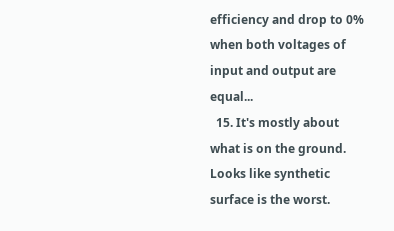efficiency and drop to 0% when both voltages of input and output are equal...
  15. It's mostly about what is on the ground. Looks like synthetic surface is the worst.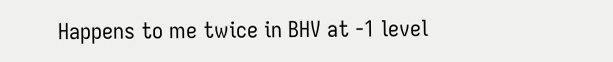Happens to me twice in BHV at -1 level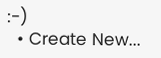:-)
  • Create New...